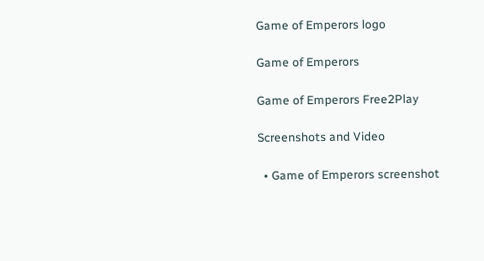Game of Emperors logo

Game of Emperors

Game of Emperors Free2Play

Screenshots and Video

  • Game of Emperors screenshot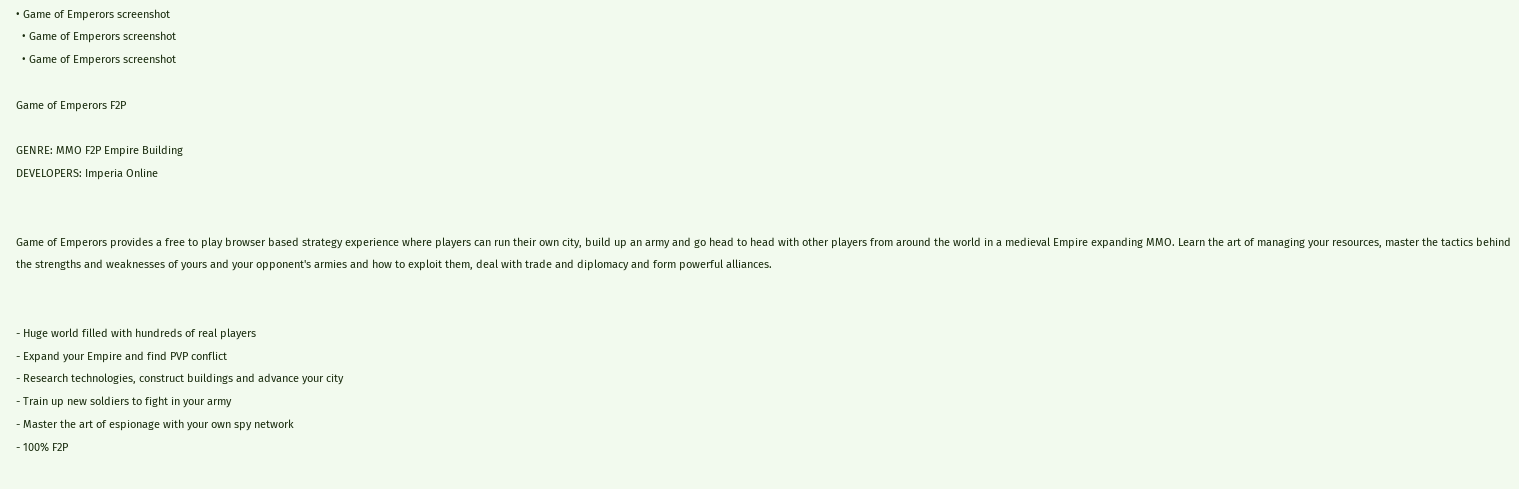• Game of Emperors screenshot
  • Game of Emperors screenshot
  • Game of Emperors screenshot

Game of Emperors F2P

GENRE: MMO F2P Empire Building
DEVELOPERS: Imperia Online


Game of Emperors provides a free to play browser based strategy experience where players can run their own city, build up an army and go head to head with other players from around the world in a medieval Empire expanding MMO. Learn the art of managing your resources, master the tactics behind the strengths and weaknesses of yours and your opponent's armies and how to exploit them, deal with trade and diplomacy and form powerful alliances.


- Huge world filled with hundreds of real players
- Expand your Empire and find PVP conflict
- Research technologies, construct buildings and advance your city
- Train up new soldiers to fight in your army
- Master the art of espionage with your own spy network
- 100% F2P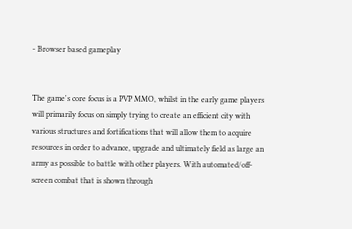- Browser based gameplay


The game's core focus is a PVP MMO, whilst in the early game players will primarily focus on simply trying to create an efficient city with various structures and fortifications that will allow them to acquire resources in order to advance, upgrade and ultimately field as large an army as possible to battle with other players. With automated/off-screen combat that is shown through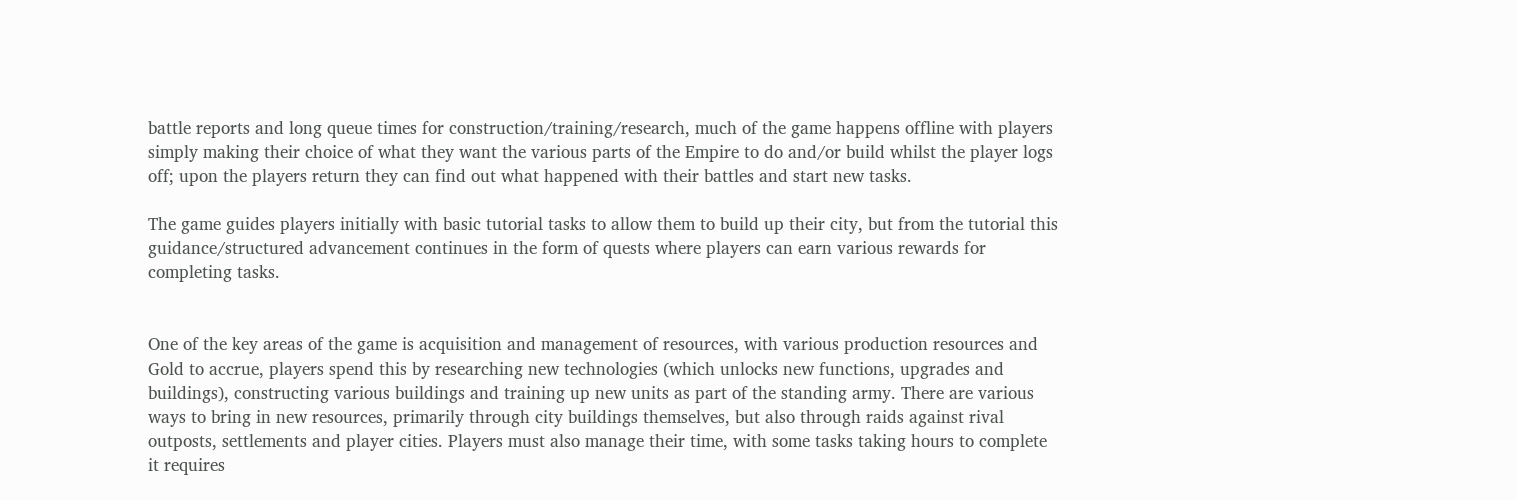battle reports and long queue times for construction/training/research, much of the game happens offline with players simply making their choice of what they want the various parts of the Empire to do and/or build whilst the player logs off; upon the players return they can find out what happened with their battles and start new tasks.

The game guides players initially with basic tutorial tasks to allow them to build up their city, but from the tutorial this guidance/structured advancement continues in the form of quests where players can earn various rewards for completing tasks.


One of the key areas of the game is acquisition and management of resources, with various production resources and Gold to accrue, players spend this by researching new technologies (which unlocks new functions, upgrades and buildings), constructing various buildings and training up new units as part of the standing army. There are various ways to bring in new resources, primarily through city buildings themselves, but also through raids against rival outposts, settlements and player cities. Players must also manage their time, with some tasks taking hours to complete it requires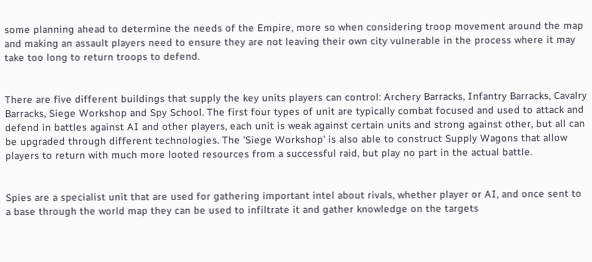some planning ahead to determine the needs of the Empire, more so when considering troop movement around the map and making an assault players need to ensure they are not leaving their own city vulnerable in the process where it may take too long to return troops to defend.


There are five different buildings that supply the key units players can control: Archery Barracks, Infantry Barracks, Cavalry Barracks, Siege Workshop and Spy School. The first four types of unit are typically combat focused and used to attack and defend in battles against AI and other players, each unit is weak against certain units and strong against other, but all can be upgraded through different technologies. The 'Siege Workshop' is also able to construct Supply Wagons that allow players to return with much more looted resources from a successful raid, but play no part in the actual battle.


Spies are a specialist unit that are used for gathering important intel about rivals, whether player or AI, and once sent to a base through the world map they can be used to infiltrate it and gather knowledge on the targets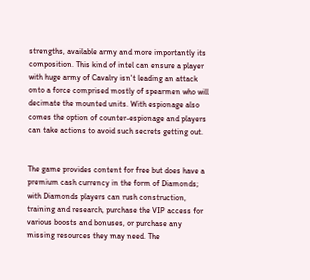strengths, available army and more importantly its composition. This kind of intel can ensure a player with huge army of Cavalry isn't leading an attack onto a force comprised mostly of spearmen who will decimate the mounted units. With espionage also comes the option of counter-espionage and players can take actions to avoid such secrets getting out.


The game provides content for free but does have a premium cash currency in the form of Diamonds; with Diamonds players can rush construction, training and research, purchase the VIP access for various boosts and bonuses, or purchase any missing resources they may need. The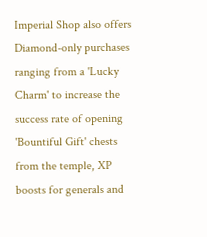Imperial Shop also offers Diamond-only purchases ranging from a 'Lucky Charm' to increase the success rate of opening 'Bountiful Gift' chests from the temple, XP boosts for generals and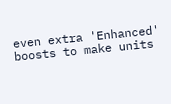even extra 'Enhanced' boosts to make units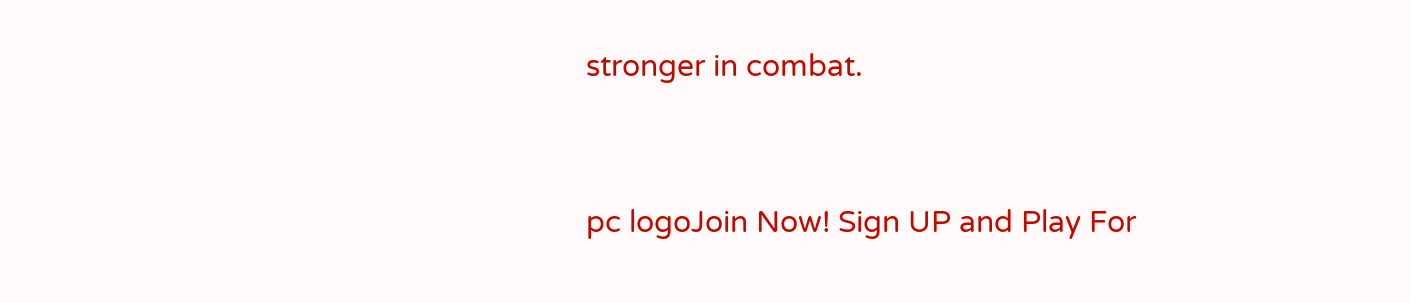stronger in combat.



pc logoJoin Now! Sign UP and Play For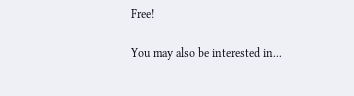Free!

You may also be interested in...